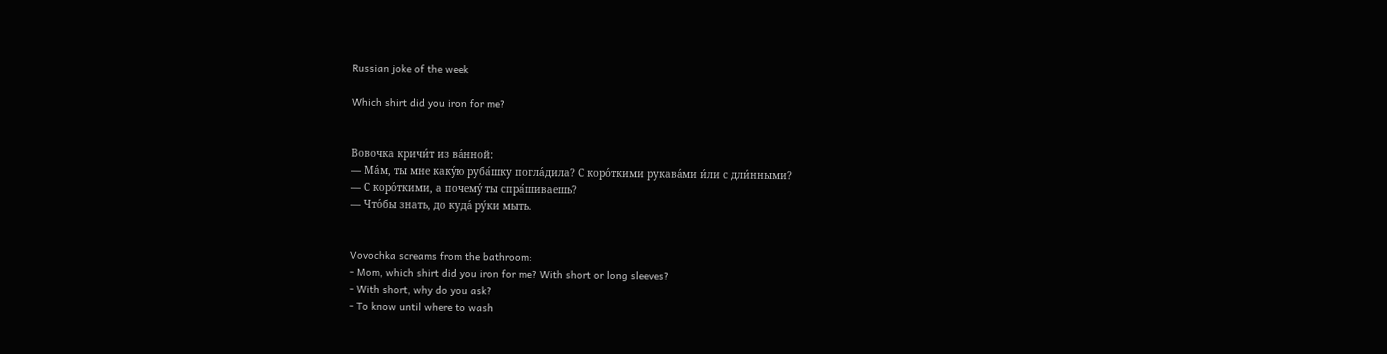Russian joke of the week

Which shirt did you iron for me?


Вовочка кричи́т из ва́нной:
— Ма́м, ты мне каку́ю руба́шку погла́дила? С коро́ткими рукава́ми и́ли с дли́нными?
— С коро́ткими, а почему́ ты спра́шиваешь?
— Что́бы знать, до куда́ ру́ки мыть.


Vovochka screams from the bathroom:
- Mom, which shirt did you iron for me? With short or long sleeves?
- With short, why do you ask?
- To know until where to wash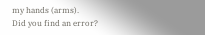my hands (arms).
Did you find an error?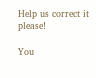Help us correct it please!

You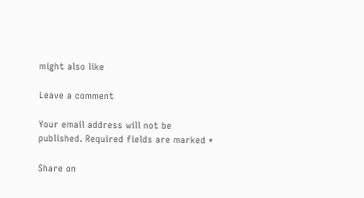might also like

Leave a comment

Your email address will not be published. Required fields are marked *

Share on